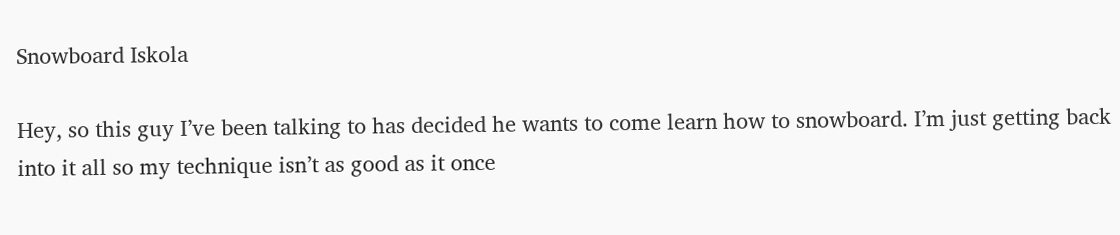Snowboard Iskola

Hey, so this guy I’ve been talking to has decided he wants to come learn how to snowboard. I’m just getting back into it all so my technique isn’t as good as it once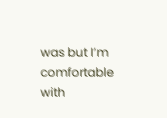was but I’m comfortable with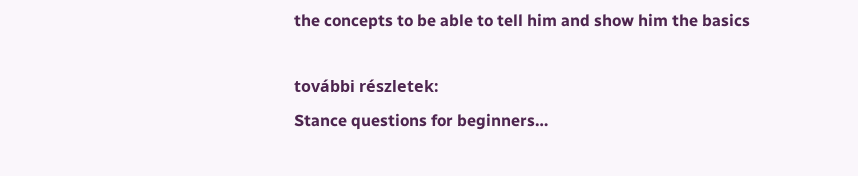the concepts to be able to tell him and show him the basics

további részletek:
Stance questions for beginners…